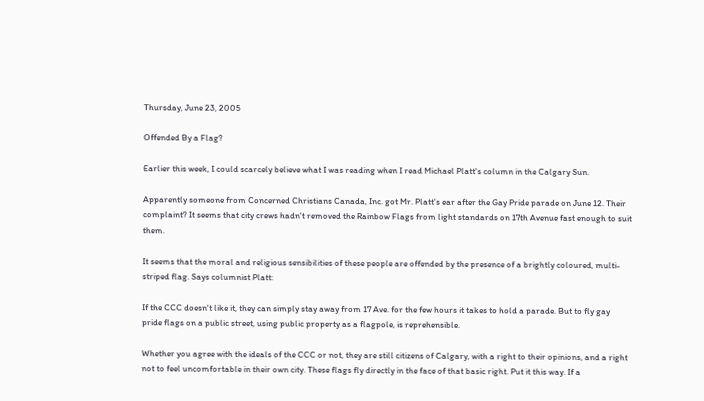Thursday, June 23, 2005

Offended By a Flag?

Earlier this week, I could scarcely believe what I was reading when I read Michael Platt's column in the Calgary Sun.

Apparently someone from Concerned Christians Canada, Inc. got Mr. Platt's ear after the Gay Pride parade on June 12. Their complaint? It seems that city crews hadn't removed the Rainbow Flags from light standards on 17th Avenue fast enough to suit them.

It seems that the moral and religious sensibilities of these people are offended by the presence of a brightly coloured, multi-striped flag. Says columnist Platt:

If the CCC doesn't like it, they can simply stay away from 17 Ave. for the few hours it takes to hold a parade. But to fly gay pride flags on a public street, using public property as a flagpole, is reprehensible.

Whether you agree with the ideals of the CCC or not, they are still citizens of Calgary, with a right to their opinions, and a right not to feel uncomfortable in their own city. These flags fly directly in the face of that basic right. Put it this way. If a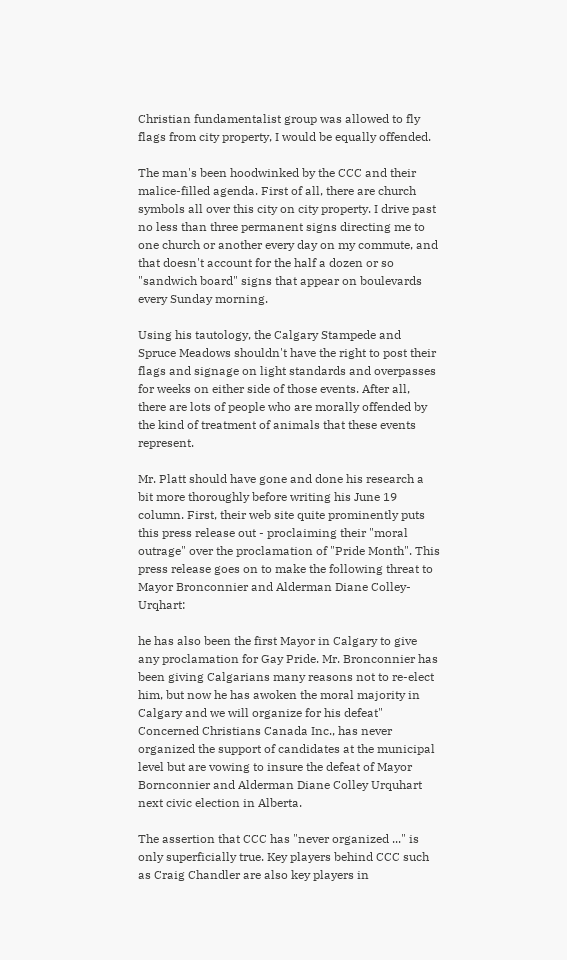Christian fundamentalist group was allowed to fly flags from city property, I would be equally offended.

The man's been hoodwinked by the CCC and their malice-filled agenda. First of all, there are church symbols all over this city on city property. I drive past no less than three permanent signs directing me to one church or another every day on my commute, and that doesn't account for the half a dozen or so "sandwich board" signs that appear on boulevards every Sunday morning.

Using his tautology, the Calgary Stampede and Spruce Meadows shouldn't have the right to post their flags and signage on light standards and overpasses for weeks on either side of those events. After all, there are lots of people who are morally offended by the kind of treatment of animals that these events represent.

Mr. Platt should have gone and done his research a bit more thoroughly before writing his June 19 column. First, their web site quite prominently puts this press release out - proclaiming their "moral outrage" over the proclamation of "Pride Month". This press release goes on to make the following threat to Mayor Bronconnier and Alderman Diane Colley-Urqhart:

he has also been the first Mayor in Calgary to give any proclamation for Gay Pride. Mr. Bronconnier has been giving Calgarians many reasons not to re-elect him, but now he has awoken the moral majority in Calgary and we will organize for his defeat"
Concerned Christians Canada Inc., has never organized the support of candidates at the municipal level but are vowing to insure the defeat of Mayor Bornconnier and Alderman Diane Colley Urquhart next civic election in Alberta.

The assertion that CCC has "never organized ..." is only superficially true. Key players behind CCC such as Craig Chandler are also key players in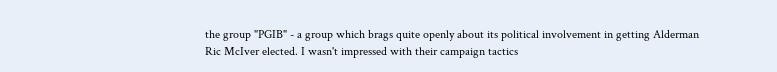the group "PGIB" - a group which brags quite openly about its political involvement in getting Alderman Ric McIver elected. I wasn't impressed with their campaign tactics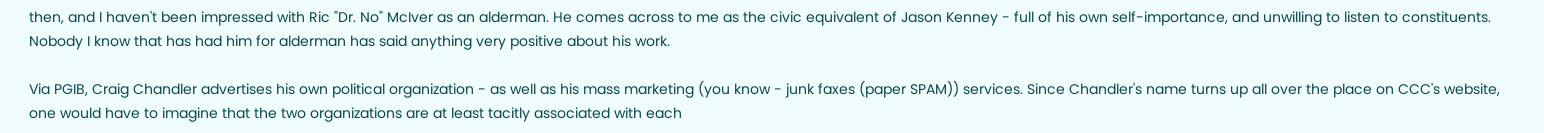then, and I haven't been impressed with Ric "Dr. No" McIver as an alderman. He comes across to me as the civic equivalent of Jason Kenney - full of his own self-importance, and unwilling to listen to constituents. Nobody I know that has had him for alderman has said anything very positive about his work.

Via PGIB, Craig Chandler advertises his own political organization - as well as his mass marketing (you know - junk faxes (paper SPAM)) services. Since Chandler's name turns up all over the place on CCC's website, one would have to imagine that the two organizations are at least tacitly associated with each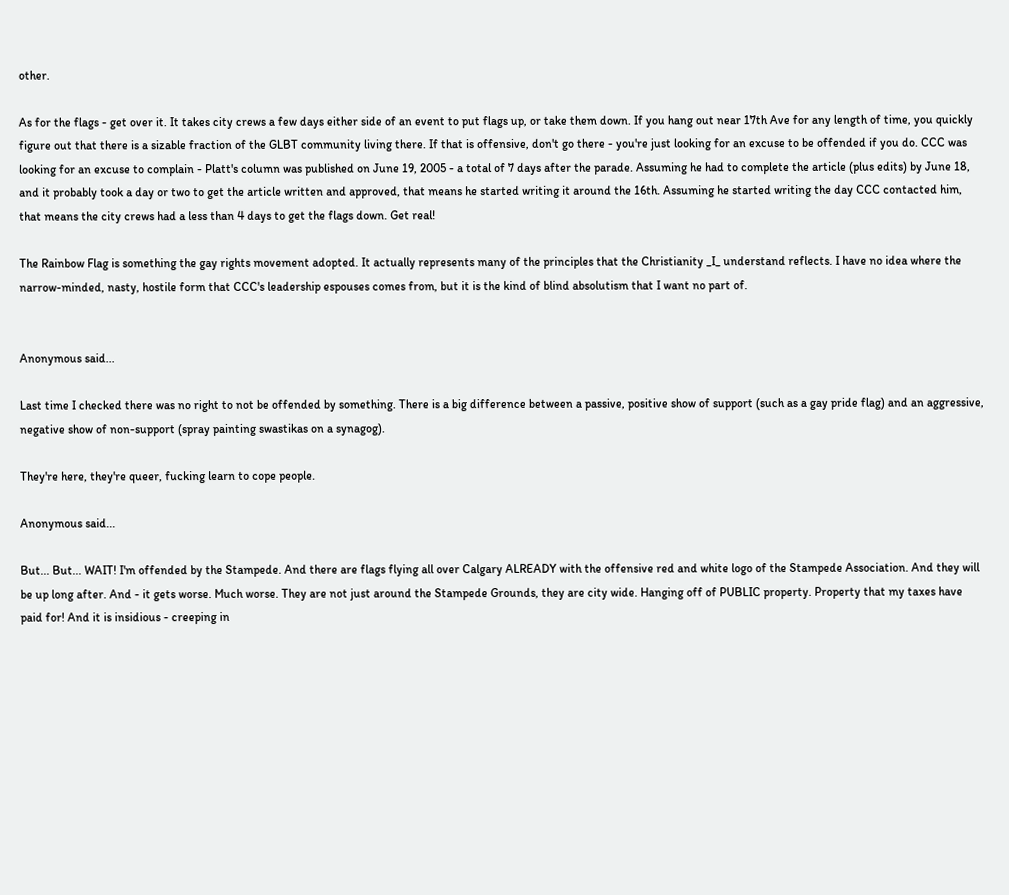other.

As for the flags - get over it. It takes city crews a few days either side of an event to put flags up, or take them down. If you hang out near 17th Ave for any length of time, you quickly figure out that there is a sizable fraction of the GLBT community living there. If that is offensive, don't go there - you're just looking for an excuse to be offended if you do. CCC was looking for an excuse to complain - Platt's column was published on June 19, 2005 - a total of 7 days after the parade. Assuming he had to complete the article (plus edits) by June 18, and it probably took a day or two to get the article written and approved, that means he started writing it around the 16th. Assuming he started writing the day CCC contacted him, that means the city crews had a less than 4 days to get the flags down. Get real!

The Rainbow Flag is something the gay rights movement adopted. It actually represents many of the principles that the Christianity _I_ understand reflects. I have no idea where the narrow-minded, nasty, hostile form that CCC's leadership espouses comes from, but it is the kind of blind absolutism that I want no part of.


Anonymous said...

Last time I checked there was no right to not be offended by something. There is a big difference between a passive, positive show of support (such as a gay pride flag) and an aggressive, negative show of non-support (spray painting swastikas on a synagog).

They're here, they're queer, fucking learn to cope people.

Anonymous said...

But... But... WAIT! I'm offended by the Stampede. And there are flags flying all over Calgary ALREADY with the offensive red and white logo of the Stampede Association. And they will be up long after. And - it gets worse. Much worse. They are not just around the Stampede Grounds, they are city wide. Hanging off of PUBLIC property. Property that my taxes have paid for! And it is insidious - creeping in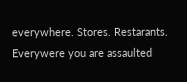everywhere. Stores. Restarants. Everywere you are assaulted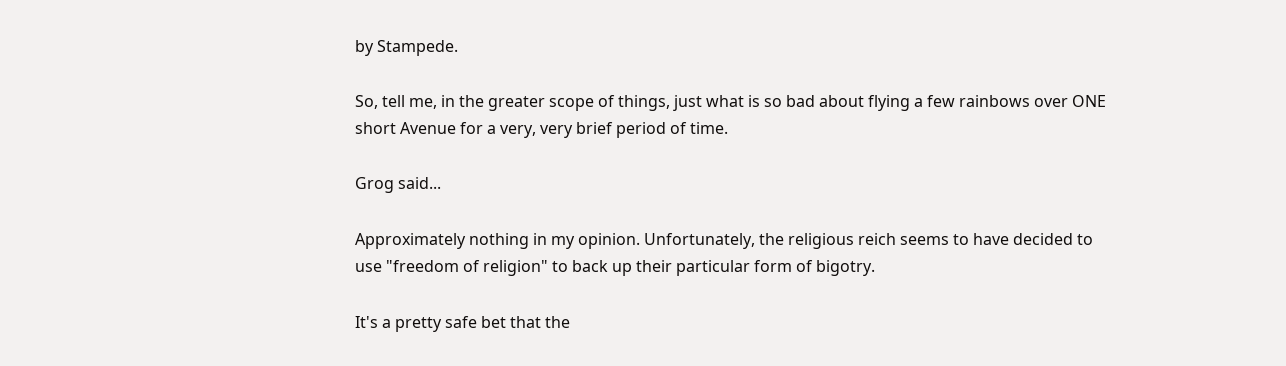by Stampede.

So, tell me, in the greater scope of things, just what is so bad about flying a few rainbows over ONE short Avenue for a very, very brief period of time.

Grog said...

Approximately nothing in my opinion. Unfortunately, the religious reich seems to have decided to use "freedom of religion" to back up their particular form of bigotry.

It's a pretty safe bet that the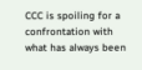CCC is spoiling for a confrontation with what has always been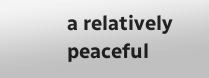a relatively peaceful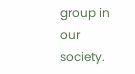group in our society.